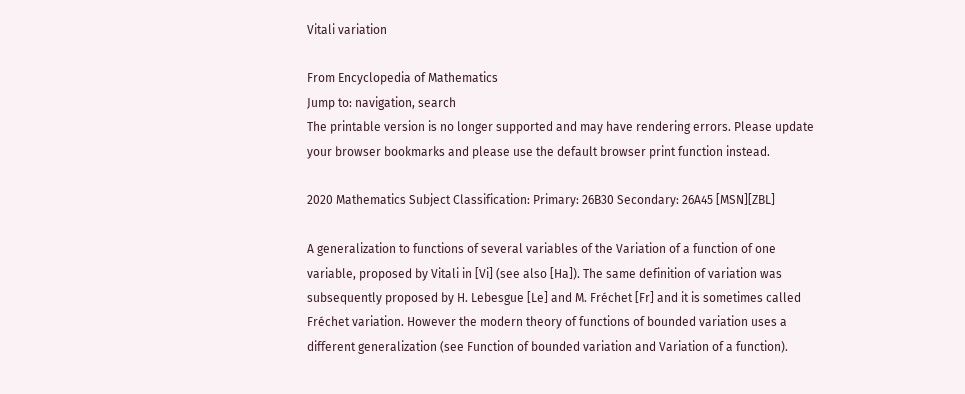Vitali variation

From Encyclopedia of Mathematics
Jump to: navigation, search
The printable version is no longer supported and may have rendering errors. Please update your browser bookmarks and please use the default browser print function instead.

2020 Mathematics Subject Classification: Primary: 26B30 Secondary: 26A45 [MSN][ZBL]

A generalization to functions of several variables of the Variation of a function of one variable, proposed by Vitali in [Vi] (see also [Ha]). The same definition of variation was subsequently proposed by H. Lebesgue [Le] and M. Fréchet [Fr] and it is sometimes called Fréchet variation. However the modern theory of functions of bounded variation uses a different generalization (see Function of bounded variation and Variation of a function).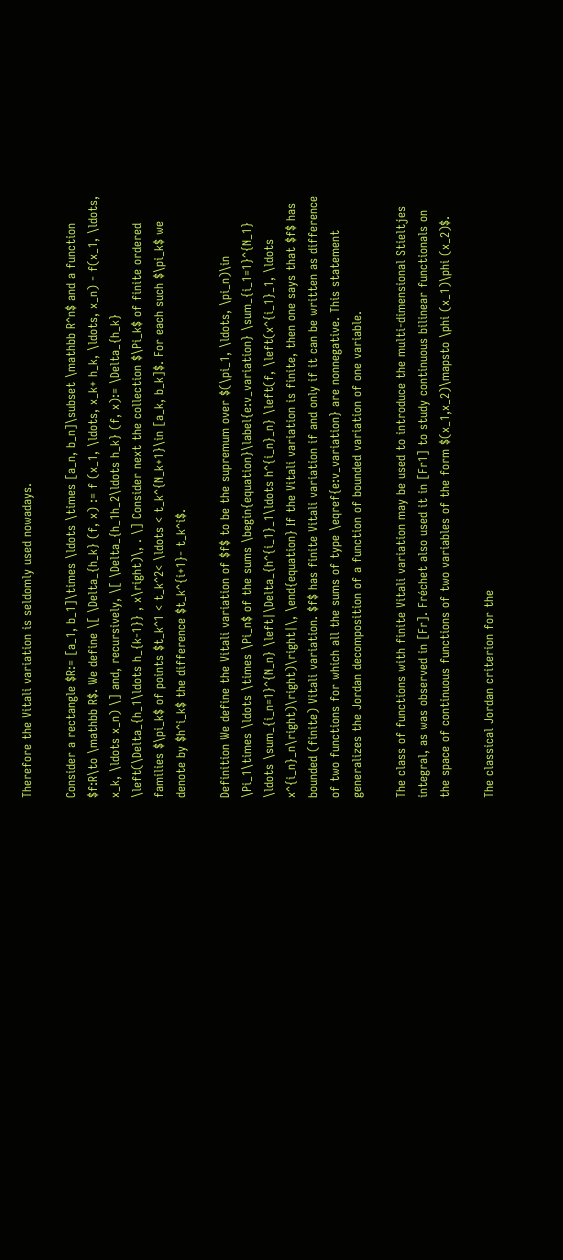Therefore the Vitali variation is seldomly used nowadays.

Consider a rectangle $R:= [a_1, b_1]\times \ldots \times [a_n, b_n]\subset \mathbb R^n$ and a function $f:R\to \mathbb R$. We define \[ \Delta_{h_k} (f, x) := f (x_1, \ldots, x_k+ h_k, \ldots, x_n) - f(x_1, \ldots, x_k, \ldots x_n) \] and, recursively, \[ \Delta_{h_1h_2\ldots h_k} (f, x):= \Delta_{h_k} \left(\Delta_{h_1\ldots h_{k-1}} , x\right)\, . \] Consider next the collection $\Pi_k$ of finite ordered families $\pi_k$ of points $t_k^1 < t_k^2< \ldots < t_k^{N_k+1}\in [a_k, b_k]$. For each such $\pi_k$ we denote by $h^i_k$ the difference $t_k^{i+1}- t_k^i$.

Definition We define the Vitali variation of $f$ to be the supremum over $(\pi_1, \ldots, \pi_n)\in \Pi_1\times \ldots \times \Pi_n$ of the sums \begin{equation}\label{e:v_variation} \sum_{i_1=1}^{N_1} \ldots \sum_{i_n=1}^{N_n} \left|\Delta_{h^{i_1}_1\ldots h^{i_n}_n} \left(f, \left(x^{i_1}_1, \ldots x^{i_n}_n\right)\right)\right|\, \end{equation} If the Vitali variation is finite, then one says that $f$ has bounded (finite) Vitali variation. $f$ has finite Vitali variation if and only if it can be written as difference of two functions for which all the sums of type \eqref{e:v_variation} are nonnegative. This statement generalizes the Jordan decomposition of a function of bounded variation of one variable.

The class of functions with finite Vitali variation may be used to introduce the multi-dimensional Stieltjes integral, as was observed in [Fr]. Fréchet also used it in [Fr1] to study continuous bilinear functionals on the space of continuous functions of two variables of the form $(x_1,x_2)\mapsto \phi (x_1)\phi (x_2)$.

The classical Jordan criterion for the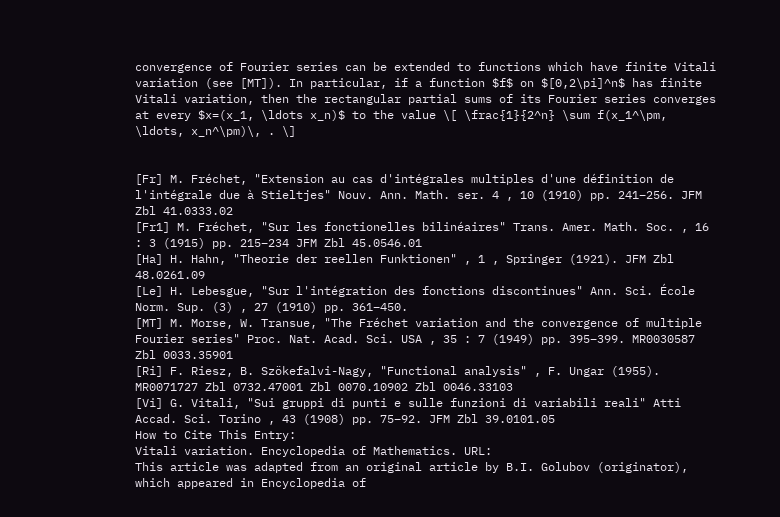convergence of Fourier series can be extended to functions which have finite Vitali variation (see [MT]). In particular, if a function $f$ on $[0,2\pi]^n$ has finite Vitali variation, then the rectangular partial sums of its Fourier series converges at every $x=(x_1, \ldots x_n)$ to the value \[ \frac{1}{2^n} \sum f(x_1^\pm, \ldots, x_n^\pm)\, . \]


[Fr] M. Fréchet, "Extension au cas d'intégrales multiples d'une définition de l'intégrale due à Stieltjes" Nouv. Ann. Math. ser. 4 , 10 (1910) pp. 241–256. JFM Zbl 41.0333.02
[Fr1] M. Fréchet, "Sur les fonctionelles bilinéaires" Trans. Amer. Math. Soc. , 16 : 3 (1915) pp. 215–234 JFM Zbl 45.0546.01
[Ha] H. Hahn, "Theorie der reellen Funktionen" , 1 , Springer (1921). JFM Zbl 48.0261.09
[Le] H. Lebesgue, "Sur l'intégration des fonctions discontinues" Ann. Sci. École Norm. Sup. (3) , 27 (1910) pp. 361–450.
[MT] M. Morse, W. Transue, "The Fréchet variation and the convergence of multiple Fourier series" Proc. Nat. Acad. Sci. USA , 35 : 7 (1949) pp. 395–399. MR0030587 Zbl 0033.35901
[Ri] F. Riesz, B. Szökefalvi-Nagy, "Functional analysis" , F. Ungar (1955). MR0071727 Zbl 0732.47001 Zbl 0070.10902 Zbl 0046.33103
[Vi] G. Vitali, "Sui gruppi di punti e sulle funzioni di variabili reali" Atti Accad. Sci. Torino , 43 (1908) pp. 75–92. JFM Zbl 39.0101.05
How to Cite This Entry:
Vitali variation. Encyclopedia of Mathematics. URL:
This article was adapted from an original article by B.I. Golubov (originator), which appeared in Encyclopedia of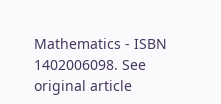Mathematics - ISBN 1402006098. See original article